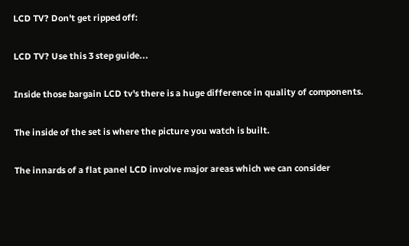LCD TV? Don't get ripped off:

LCD TV? Use this 3 step guide...

Inside those bargain LCD tv's there is a huge difference in quality of components.

The inside of the set is where the picture you watch is built.

The innards of a flat panel LCD involve major areas which we can consider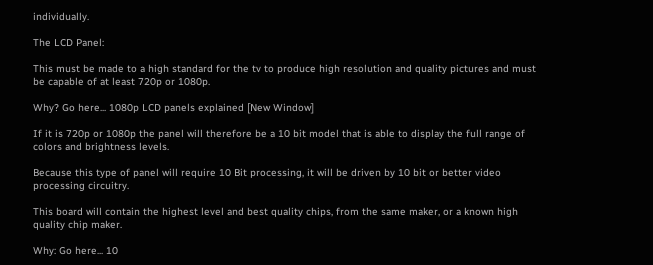individually.

The LCD Panel:

This must be made to a high standard for the tv to produce high resolution and quality pictures and must be capable of at least 720p or 1080p.

Why? Go here... 1080p LCD panels explained [New Window]

If it is 720p or 1080p the panel will therefore be a 10 bit model that is able to display the full range of colors and brightness levels.

Because this type of panel will require 10 Bit processing, it will be driven by 10 bit or better video processing circuitry.

This board will contain the highest level and best quality chips, from the same maker, or a known high quality chip maker.

Why: Go here... 10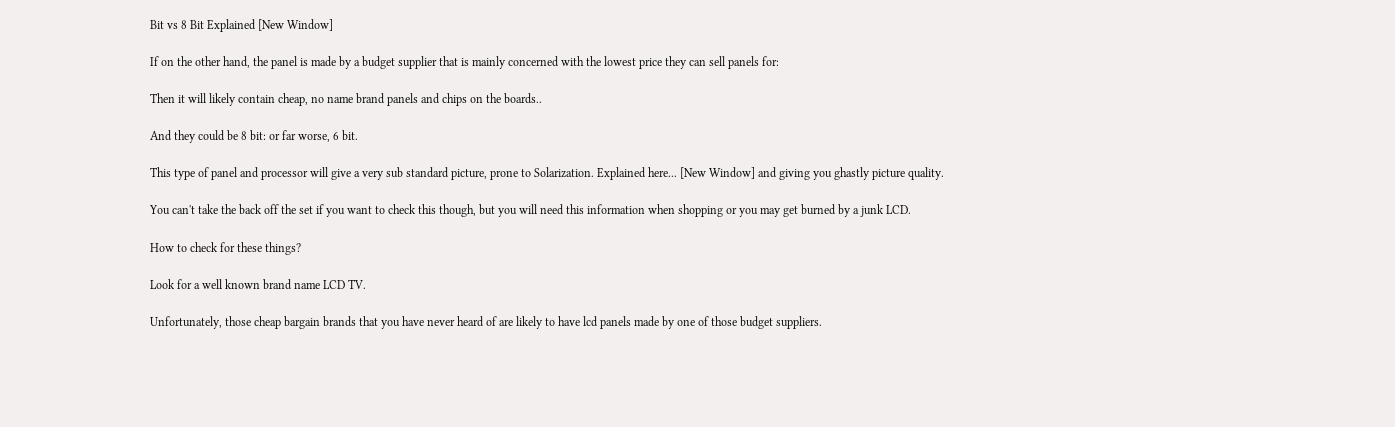Bit vs 8 Bit Explained [New Window]

If on the other hand, the panel is made by a budget supplier that is mainly concerned with the lowest price they can sell panels for:

Then it will likely contain cheap, no name brand panels and chips on the boards..

And they could be 8 bit: or far worse, 6 bit.

This type of panel and processor will give a very sub standard picture, prone to Solarization. Explained here... [New Window] and giving you ghastly picture quality.

You can't take the back off the set if you want to check this though, but you will need this information when shopping or you may get burned by a junk LCD.

How to check for these things?

Look for a well known brand name LCD TV.

Unfortunately, those cheap bargain brands that you have never heard of are likely to have lcd panels made by one of those budget suppliers.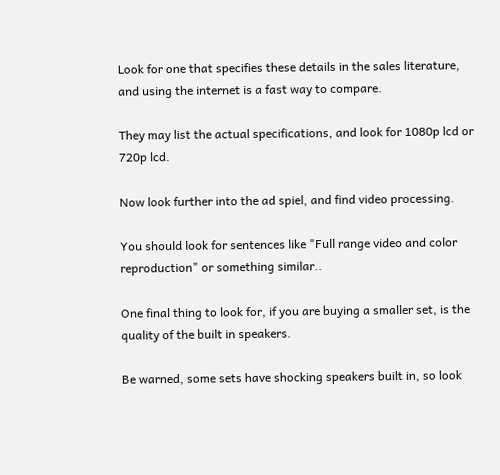Look for one that specifies these details in the sales literature, and using the internet is a fast way to compare.

They may list the actual specifications, and look for 1080p lcd or 720p lcd.

Now look further into the ad spiel, and find video processing.

You should look for sentences like "Full range video and color reproduction" or something similar..

One final thing to look for, if you are buying a smaller set, is the quality of the built in speakers.

Be warned, some sets have shocking speakers built in, so look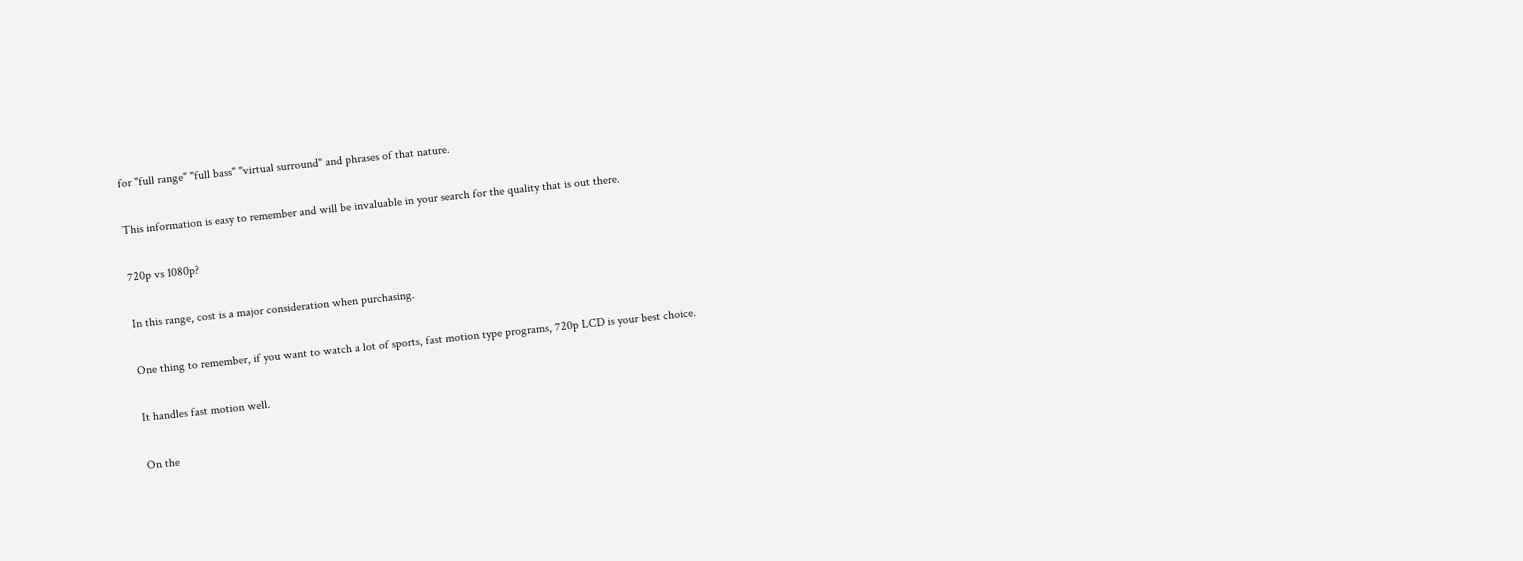for "full range" "full bass" "virtual surround" and phrases of that nature.

This information is easy to remember and will be invaluable in your search for the quality that is out there.

720p vs 1080p?

In this range, cost is a major consideration when purchasing.

One thing to remember, if you want to watch a lot of sports, fast motion type programs, 720p LCD is your best choice.

It handles fast motion well.

On the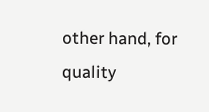other hand, for quality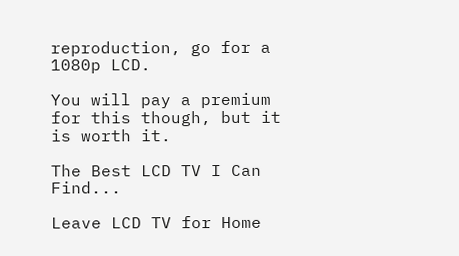reproduction, go for a 1080p LCD.

You will pay a premium for this though, but it is worth it.

The Best LCD TV I Can Find...

Leave LCD TV for Home